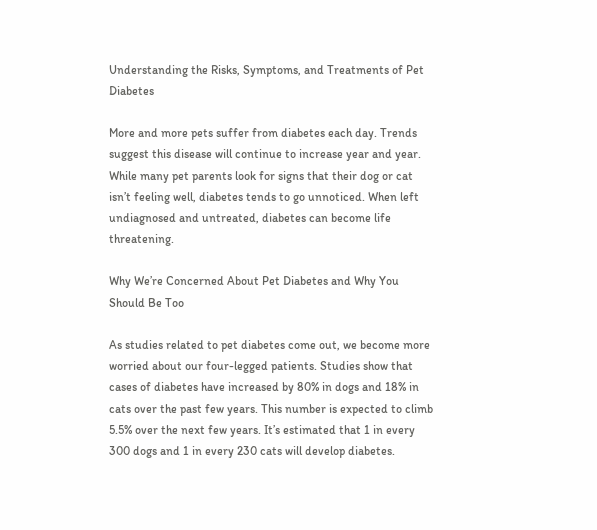Understanding the Risks, Symptoms, and Treatments of Pet Diabetes

More and more pets suffer from diabetes each day. Trends suggest this disease will continue to increase year and year. While many pet parents look for signs that their dog or cat isn’t feeling well, diabetes tends to go unnoticed. When left undiagnosed and untreated, diabetes can become life threatening.

Why We’re Concerned About Pet Diabetes and Why You Should Be Too

As studies related to pet diabetes come out, we become more worried about our four-legged patients. Studies show that cases of diabetes have increased by 80% in dogs and 18% in cats over the past few years. This number is expected to climb 5.5% over the next few years. It’s estimated that 1 in every 300 dogs and 1 in every 230 cats will develop diabetes.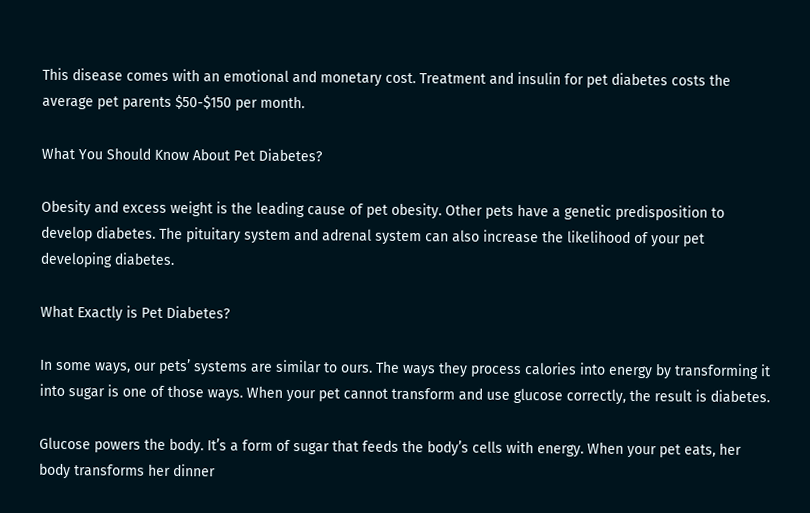This disease comes with an emotional and monetary cost. Treatment and insulin for pet diabetes costs the average pet parents $50-$150 per month.

What You Should Know About Pet Diabetes?

Obesity and excess weight is the leading cause of pet obesity. Other pets have a genetic predisposition to develop diabetes. The pituitary system and adrenal system can also increase the likelihood of your pet developing diabetes.

What Exactly is Pet Diabetes?

In some ways, our pets’ systems are similar to ours. The ways they process calories into energy by transforming it into sugar is one of those ways. When your pet cannot transform and use glucose correctly, the result is diabetes.

Glucose powers the body. It’s a form of sugar that feeds the body’s cells with energy. When your pet eats, her body transforms her dinner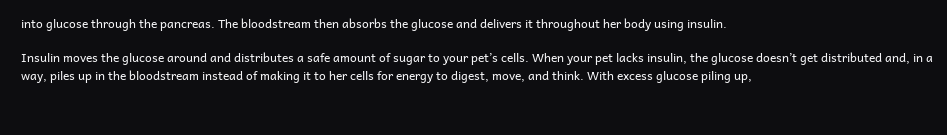into glucose through the pancreas. The bloodstream then absorbs the glucose and delivers it throughout her body using insulin.

Insulin moves the glucose around and distributes a safe amount of sugar to your pet’s cells. When your pet lacks insulin, the glucose doesn’t get distributed and, in a way, piles up in the bloodstream instead of making it to her cells for energy to digest, move, and think. With excess glucose piling up,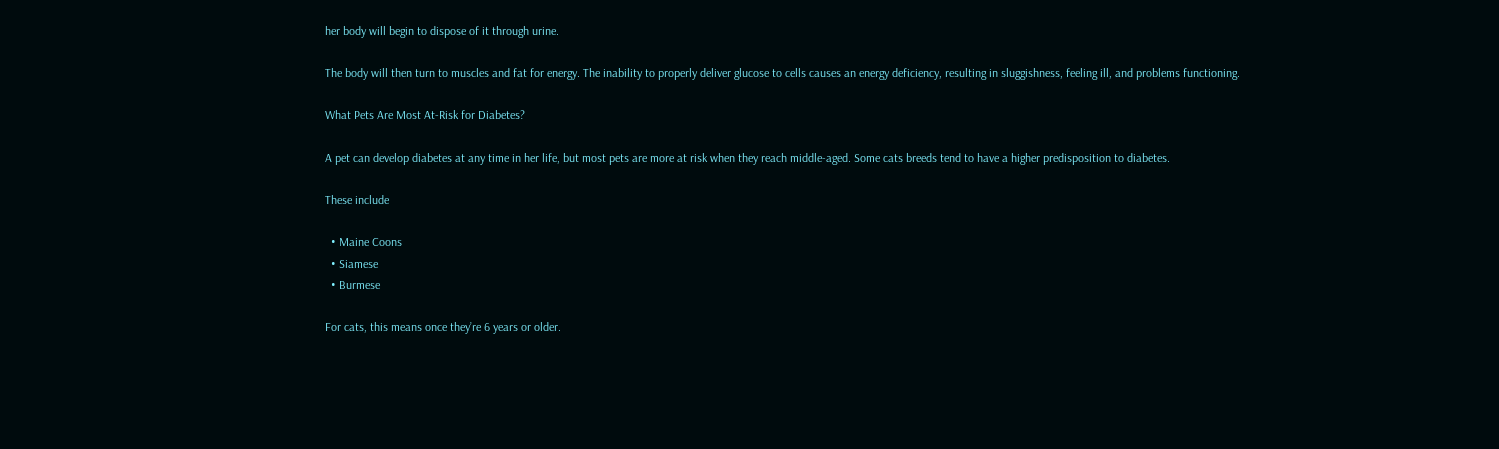her body will begin to dispose of it through urine.

The body will then turn to muscles and fat for energy. The inability to properly deliver glucose to cells causes an energy deficiency, resulting in sluggishness, feeling ill, and problems functioning.

What Pets Are Most At-Risk for Diabetes?

A pet can develop diabetes at any time in her life, but most pets are more at risk when they reach middle-aged. Some cats breeds tend to have a higher predisposition to diabetes.

These include

  • Maine Coons
  • Siamese
  • Burmese

For cats, this means once they’re 6 years or older.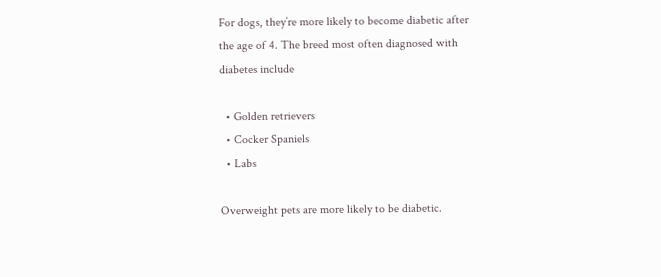For dogs, they’re more likely to become diabetic after the age of 4. The breed most often diagnosed with diabetes include

  • Golden retrievers
  • Cocker Spaniels
  • Labs

Overweight pets are more likely to be diabetic.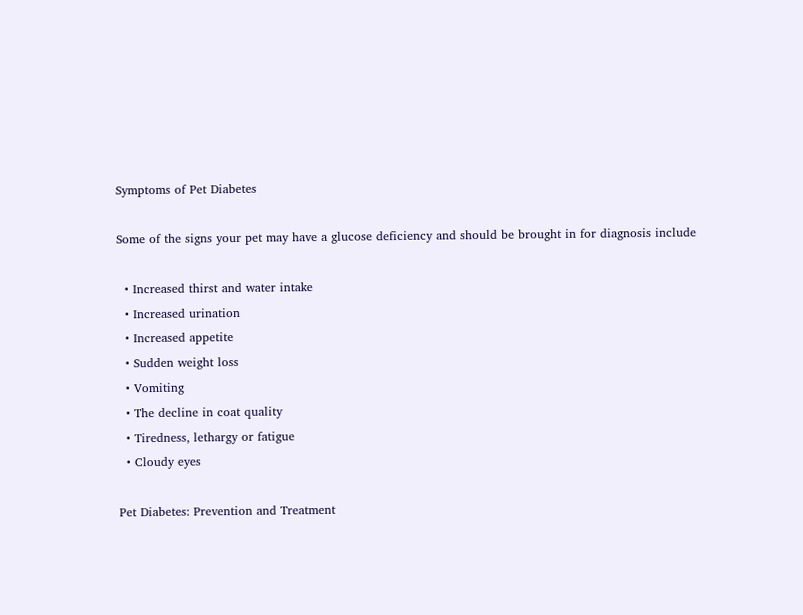Symptoms of Pet Diabetes

Some of the signs your pet may have a glucose deficiency and should be brought in for diagnosis include

  • Increased thirst and water intake
  • Increased urination
  • Increased appetite
  • Sudden weight loss
  • Vomiting
  • The decline in coat quality
  • Tiredness, lethargy or fatigue
  • Cloudy eyes

Pet Diabetes: Prevention and Treatment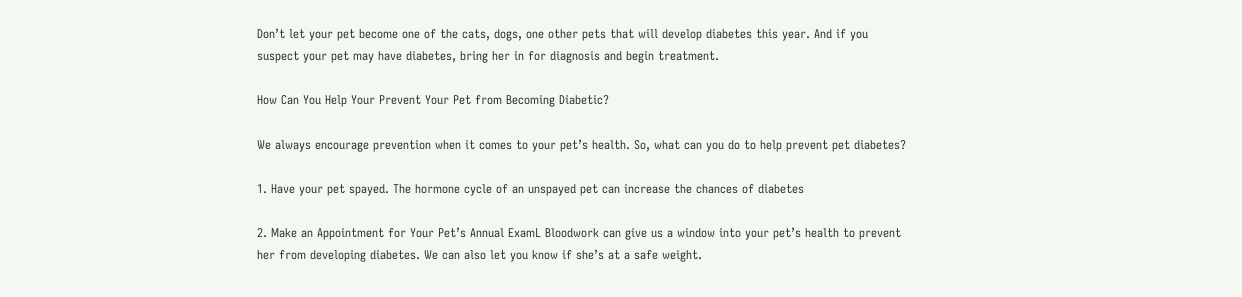Don’t let your pet become one of the cats, dogs, one other pets that will develop diabetes this year. And if you suspect your pet may have diabetes, bring her in for diagnosis and begin treatment.

How Can You Help Your Prevent Your Pet from Becoming Diabetic?

We always encourage prevention when it comes to your pet’s health. So, what can you do to help prevent pet diabetes?

1. Have your pet spayed. The hormone cycle of an unspayed pet can increase the chances of diabetes

2. Make an Appointment for Your Pet’s Annual ExamL Bloodwork can give us a window into your pet’s health to prevent her from developing diabetes. We can also let you know if she’s at a safe weight.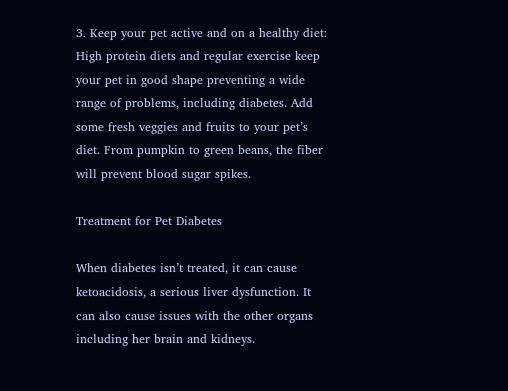3. Keep your pet active and on a healthy diet: High protein diets and regular exercise keep your pet in good shape preventing a wide range of problems, including diabetes. Add some fresh veggies and fruits to your pet’s diet. From pumpkin to green beans, the fiber will prevent blood sugar spikes.

Treatment for Pet Diabetes

When diabetes isn’t treated, it can cause ketoacidosis, a serious liver dysfunction. It can also cause issues with the other organs including her brain and kidneys.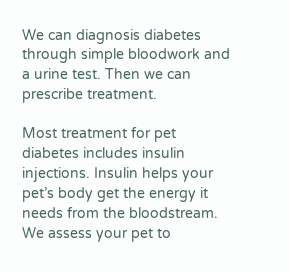We can diagnosis diabetes through simple bloodwork and a urine test. Then we can prescribe treatment.

Most treatment for pet diabetes includes insulin injections. Insulin helps your pet’s body get the energy it needs from the bloodstream. We assess your pet to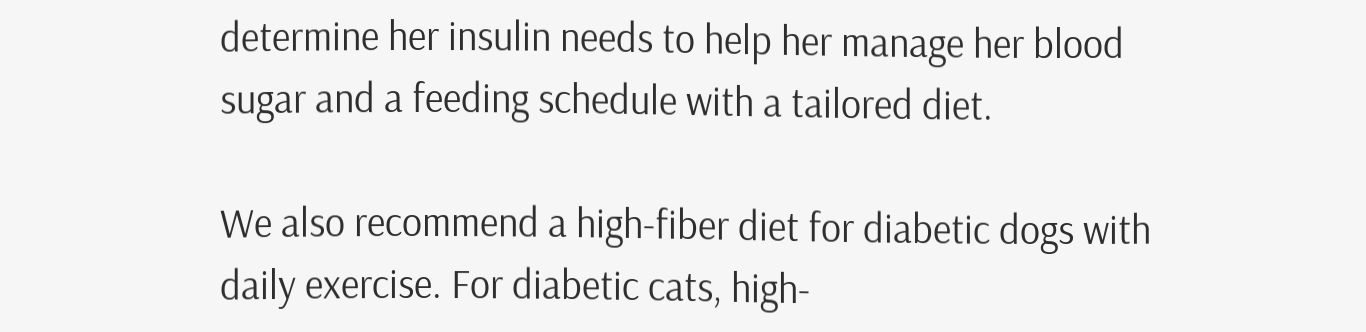determine her insulin needs to help her manage her blood sugar and a feeding schedule with a tailored diet.

We also recommend a high-fiber diet for diabetic dogs with daily exercise. For diabetic cats, high-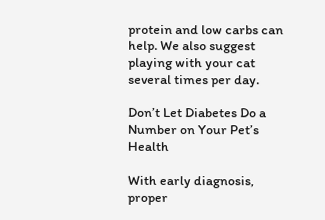protein and low carbs can help. We also suggest playing with your cat several times per day.

Don’t Let Diabetes Do a Number on Your Pet’s Health

With early diagnosis, proper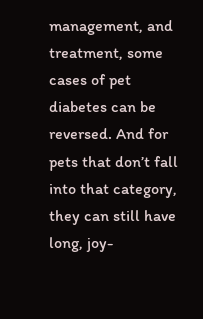management, and treatment, some cases of pet diabetes can be reversed. And for pets that don’t fall into that category, they can still have long, joy-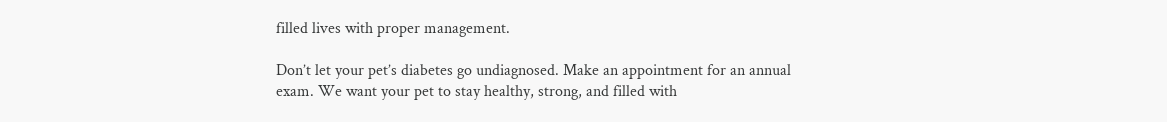filled lives with proper management.

Don’t let your pet’s diabetes go undiagnosed. Make an appointment for an annual exam. We want your pet to stay healthy, strong, and filled with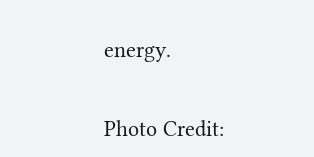energy.


Photo Credit: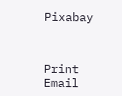Pixabay



Print Email